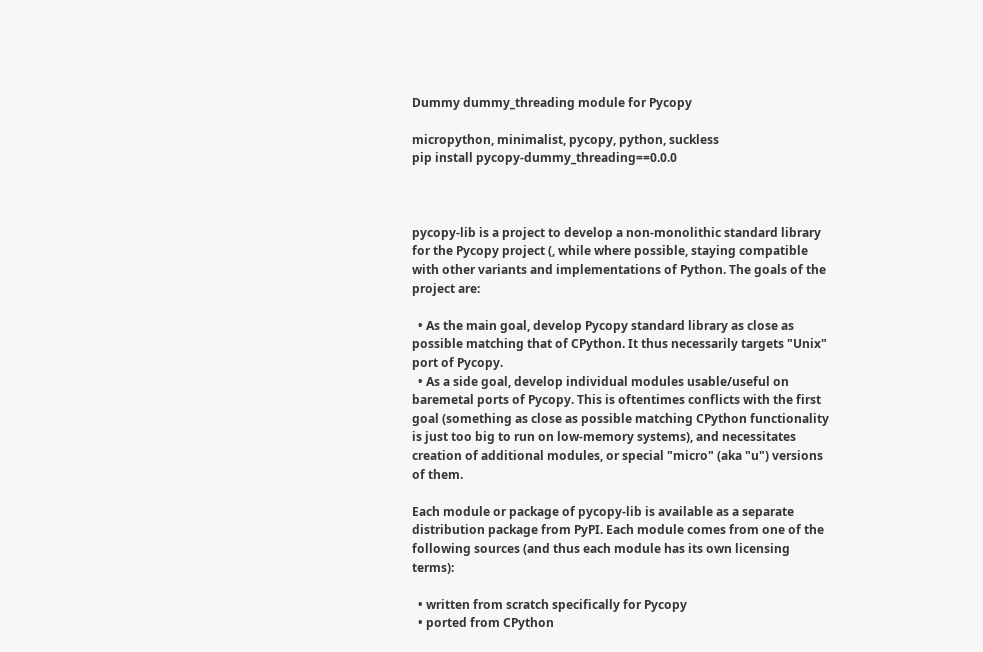Dummy dummy_threading module for Pycopy

micropython, minimalist, pycopy, python, suckless
pip install pycopy-dummy_threading==0.0.0



pycopy-lib is a project to develop a non-monolithic standard library for the Pycopy project (, while where possible, staying compatible with other variants and implementations of Python. The goals of the project are:

  • As the main goal, develop Pycopy standard library as close as possible matching that of CPython. It thus necessarily targets "Unix" port of Pycopy.
  • As a side goal, develop individual modules usable/useful on baremetal ports of Pycopy. This is oftentimes conflicts with the first goal (something as close as possible matching CPython functionality is just too big to run on low-memory systems), and necessitates creation of additional modules, or special "micro" (aka "u") versions of them.

Each module or package of pycopy-lib is available as a separate distribution package from PyPI. Each module comes from one of the following sources (and thus each module has its own licensing terms):

  • written from scratch specifically for Pycopy
  • ported from CPython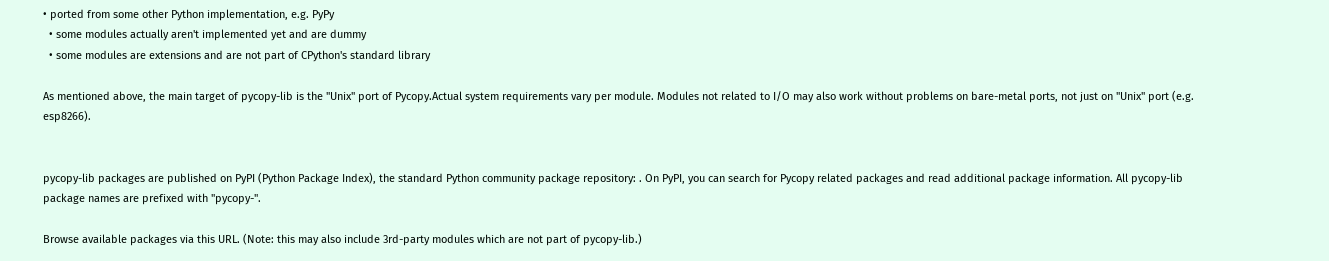• ported from some other Python implementation, e.g. PyPy
  • some modules actually aren't implemented yet and are dummy
  • some modules are extensions and are not part of CPython's standard library

As mentioned above, the main target of pycopy-lib is the "Unix" port of Pycopy.Actual system requirements vary per module. Modules not related to I/O may also work without problems on bare-metal ports, not just on "Unix" port (e.g. esp8266).


pycopy-lib packages are published on PyPI (Python Package Index), the standard Python community package repository: . On PyPI, you can search for Pycopy related packages and read additional package information. All pycopy-lib package names are prefixed with "pycopy-".

Browse available packages via this URL. (Note: this may also include 3rd-party modules which are not part of pycopy-lib.)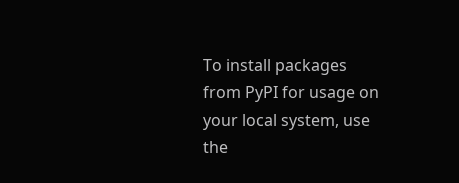To install packages from PyPI for usage on your local system, use the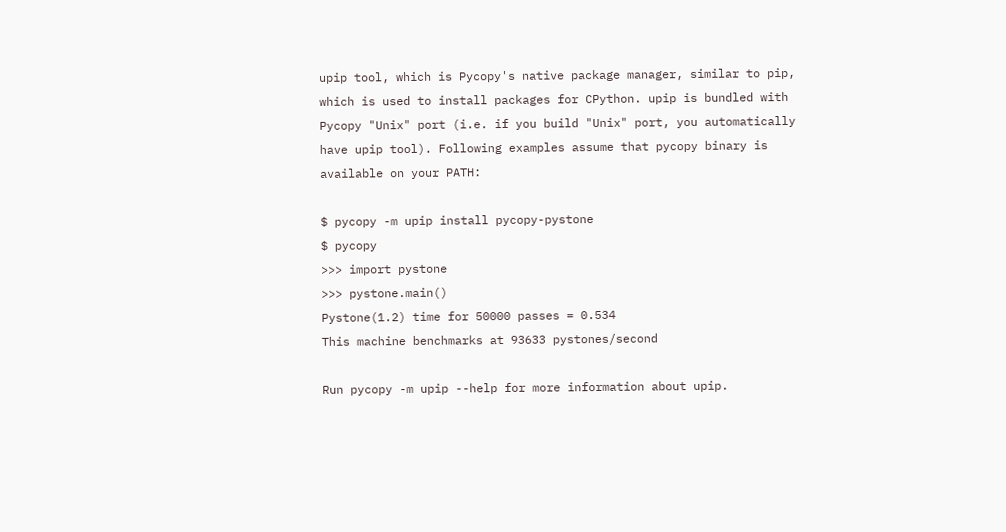upip tool, which is Pycopy's native package manager, similar to pip, which is used to install packages for CPython. upip is bundled with Pycopy "Unix" port (i.e. if you build "Unix" port, you automatically have upip tool). Following examples assume that pycopy binary is available on your PATH:

$ pycopy -m upip install pycopy-pystone
$ pycopy
>>> import pystone
>>> pystone.main()
Pystone(1.2) time for 50000 passes = 0.534
This machine benchmarks at 93633 pystones/second

Run pycopy -m upip --help for more information about upip.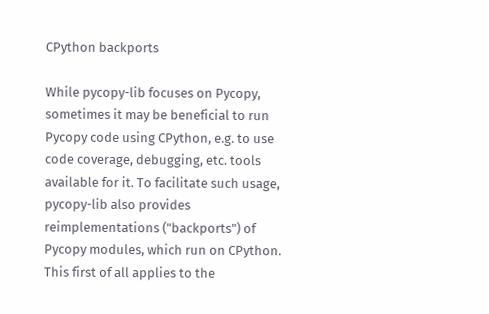CPython backports

While pycopy-lib focuses on Pycopy, sometimes it may be beneficial to run Pycopy code using CPython, e.g. to use code coverage, debugging, etc. tools available for it. To facilitate such usage, pycopy-lib also provides reimplementations ("backports") of Pycopy modules, which run on CPython. This first of all applies to the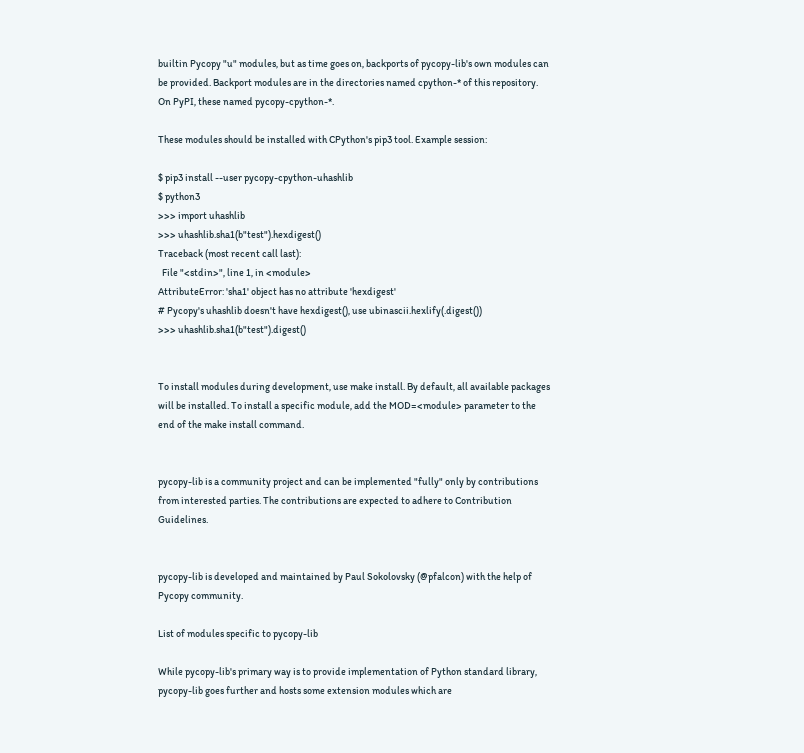builtin Pycopy "u" modules, but as time goes on, backports of pycopy-lib's own modules can be provided. Backport modules are in the directories named cpython-* of this repository. On PyPI, these named pycopy-cpython-*.

These modules should be installed with CPython's pip3 tool. Example session:

$ pip3 install --user pycopy-cpython-uhashlib
$ python3
>>> import uhashlib
>>> uhashlib.sha1(b"test").hexdigest()
Traceback (most recent call last):
  File "<stdin>", line 1, in <module>
AttributeError: 'sha1' object has no attribute 'hexdigest'
# Pycopy's uhashlib doesn't have hexdigest(), use ubinascii.hexlify(.digest())
>>> uhashlib.sha1(b"test").digest()


To install modules during development, use make install. By default, all available packages will be installed. To install a specific module, add the MOD=<module> parameter to the end of the make install command.


pycopy-lib is a community project and can be implemented "fully" only by contributions from interested parties. The contributions are expected to adhere to Contribution Guidelines.


pycopy-lib is developed and maintained by Paul Sokolovsky (@pfalcon) with the help of Pycopy community.

List of modules specific to pycopy-lib

While pycopy-lib's primary way is to provide implementation of Python standard library, pycopy-lib goes further and hosts some extension modules which are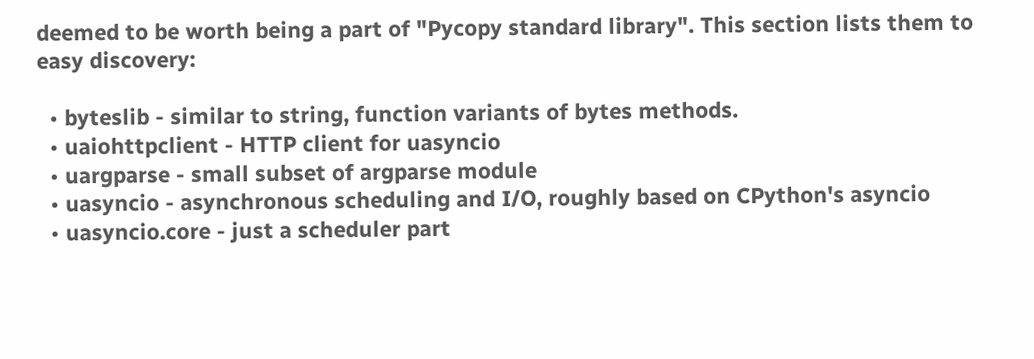deemed to be worth being a part of "Pycopy standard library". This section lists them to easy discovery:

  • byteslib - similar to string, function variants of bytes methods.
  • uaiohttpclient - HTTP client for uasyncio
  • uargparse - small subset of argparse module
  • uasyncio - asynchronous scheduling and I/O, roughly based on CPython's asyncio
  • uasyncio.core - just a scheduler part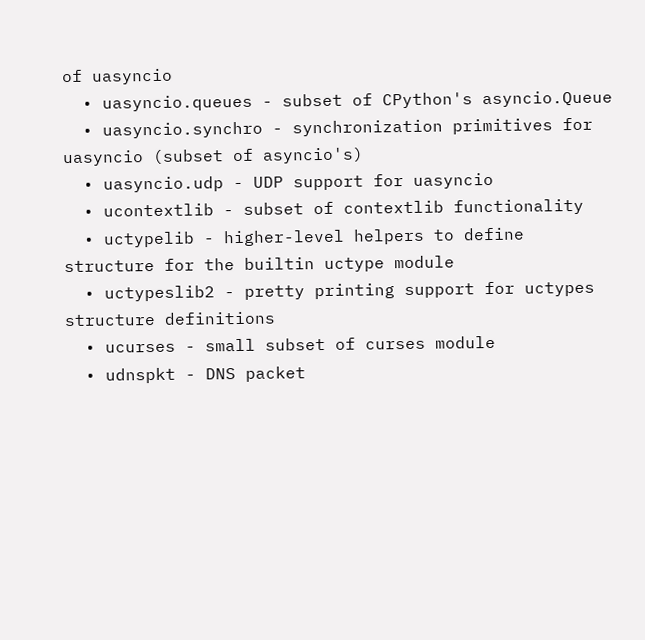of uasyncio
  • uasyncio.queues - subset of CPython's asyncio.Queue
  • uasyncio.synchro - synchronization primitives for uasyncio (subset of asyncio's)
  • uasyncio.udp - UDP support for uasyncio
  • ucontextlib - subset of contextlib functionality
  • uctypelib - higher-level helpers to define structure for the builtin uctype module
  • uctypeslib2 - pretty printing support for uctypes structure definitions
  • ucurses - small subset of curses module
  • udnspkt - DNS packet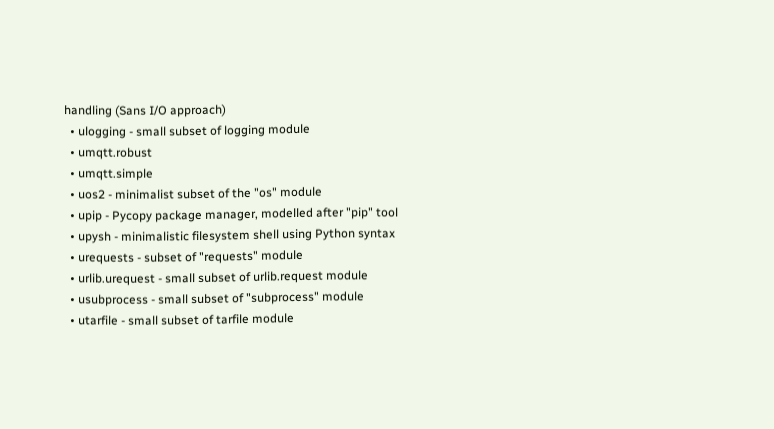handling (Sans I/O approach)
  • ulogging - small subset of logging module
  • umqtt.robust
  • umqtt.simple
  • uos2 - minimalist subset of the "os" module
  • upip - Pycopy package manager, modelled after "pip" tool
  • upysh - minimalistic filesystem shell using Python syntax
  • urequests - subset of "requests" module
  • urlib.urequest - small subset of urlib.request module
  • usubprocess - small subset of "subprocess" module
  • utarfile - small subset of tarfile module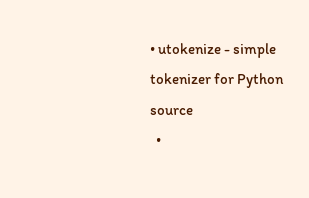• utokenize - simple tokenizer for Python source
  •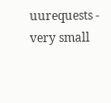uurequests - very small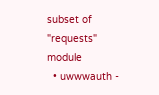subset of "requests" module
  • uwwwauth -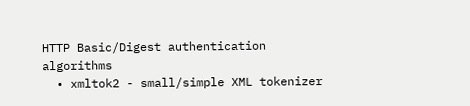HTTP Basic/Digest authentication algorithms
  • xmltok2 - small/simple XML tokenizer